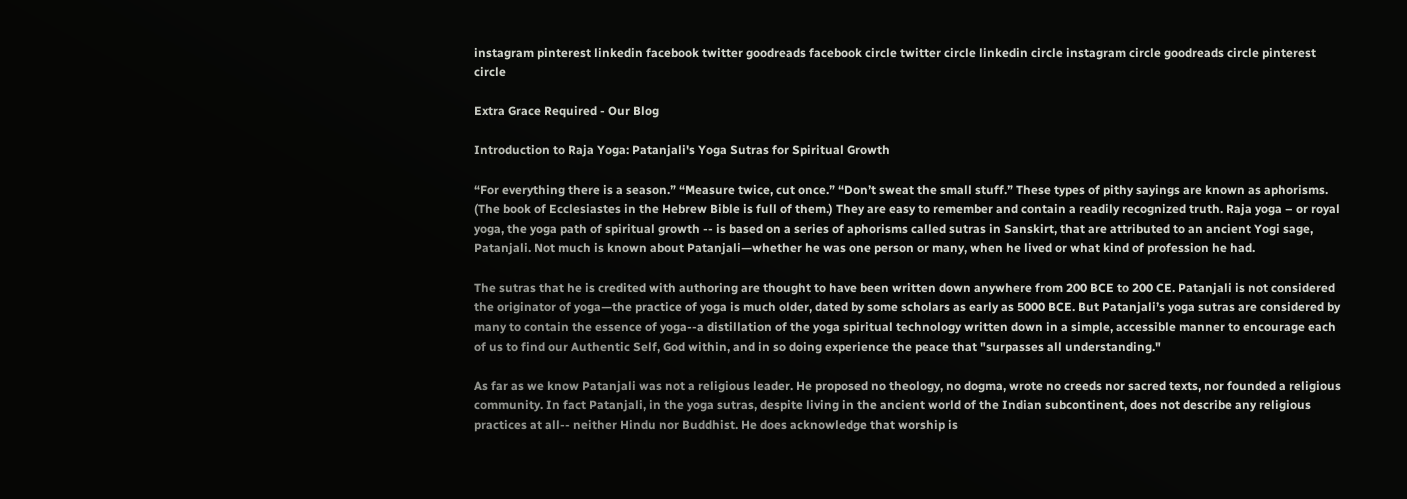instagram pinterest linkedin facebook twitter goodreads facebook circle twitter circle linkedin circle instagram circle goodreads circle pinterest circle

Extra Grace Required - Our Blog

Introduction to Raja Yoga: Patanjali's Yoga Sutras for Spiritual Growth

“For everything there is a season.” “Measure twice, cut once.” “Don’t sweat the small stuff.” These types of pithy sayings are known as aphorisms. (The book of Ecclesiastes in the Hebrew Bible is full of them.) They are easy to remember and contain a readily recognized truth. Raja yoga – or royal yoga, the yoga path of spiritual growth -- is based on a series of aphorisms called sutras in Sanskirt, that are attributed to an ancient Yogi sage, Patanjali. Not much is known about Patanjali—whether he was one person or many, when he lived or what kind of profession he had.

The sutras that he is credited with authoring are thought to have been written down anywhere from 200 BCE to 200 CE. Patanjali is not considered the originator of yoga—the practice of yoga is much older, dated by some scholars as early as 5000 BCE. But Patanjali’s yoga sutras are considered by many to contain the essence of yoga--a distillation of the yoga spiritual technology written down in a simple, accessible manner to encourage each of us to find our Authentic Self, God within, and in so doing experience the peace that "surpasses all understanding."

As far as we know Patanjali was not a religious leader. He proposed no theology, no dogma, wrote no creeds nor sacred texts, nor founded a religious community. In fact Patanjali, in the yoga sutras, despite living in the ancient world of the Indian subcontinent, does not describe any religious practices at all-- neither Hindu nor Buddhist. He does acknowledge that worship is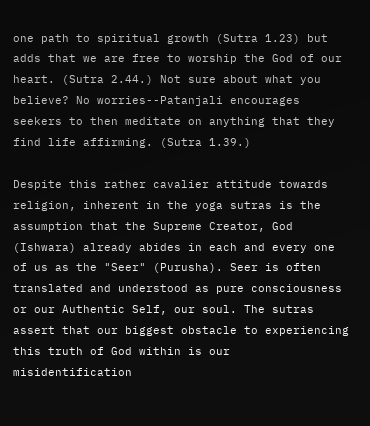one path to spiritual growth (Sutra 1.23) but adds that we are free to worship the God of our heart. (Sutra 2.44.) Not sure about what you believe? No worries--Patanjali encourages seekers to then meditate on anything that they find life affirming. (Sutra 1.39.)

Despite this rather cavalier attitude towards religion, inherent in the yoga sutras is the assumption that the Supreme Creator, God (Ishwara) already abides in each and every one of us as the "Seer" (Purusha). Seer is often translated and understood as pure consciousness or our Authentic Self, our soul. The sutras assert that our biggest obstacle to experiencing this truth of God within is our misidentification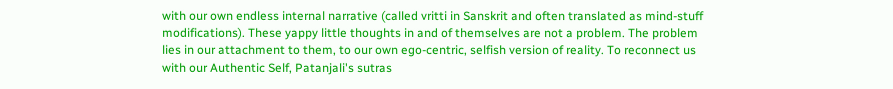with our own endless internal narrative (called vritti in Sanskrit and often translated as mind-stuff modifications). These yappy little thoughts in and of themselves are not a problem. The problem lies in our attachment to them, to our own ego-centric, selfish version of reality. To reconnect us with our Authentic Self, Patanjali's sutras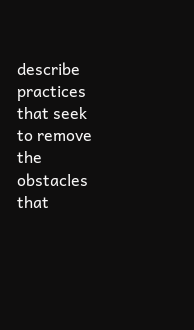describe practices that seek to remove the obstacles that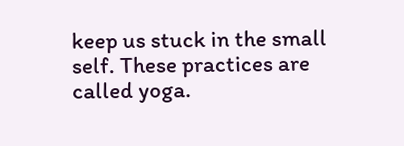keep us stuck in the small self. These practices are called yoga.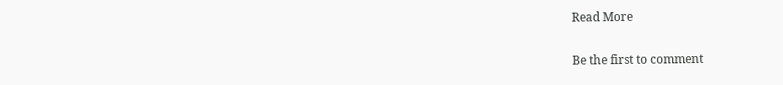Read More

Be the first to comment